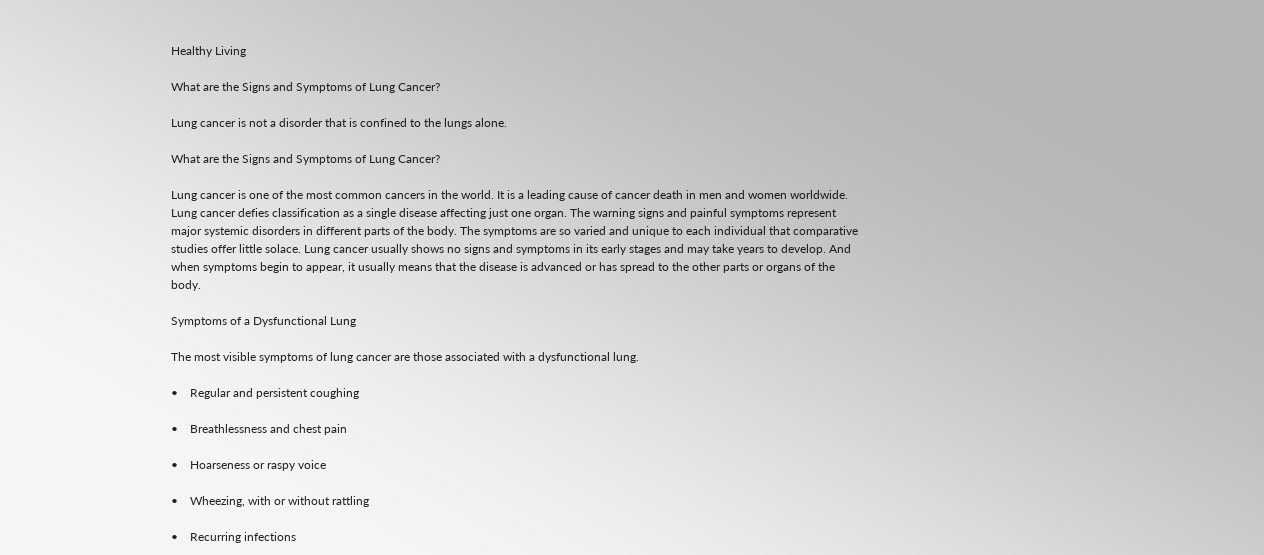Healthy Living

What are the Signs and Symptoms of Lung Cancer?

Lung cancer is not a disorder that is confined to the lungs alone.

What are the Signs and Symptoms of Lung Cancer?

Lung cancer is one of the most common cancers in the world. It is a leading cause of cancer death in men and women worldwide. Lung cancer defies classification as a single disease affecting just one organ. The warning signs and painful symptoms represent major systemic disorders in different parts of the body. The symptoms are so varied and unique to each individual that comparative studies offer little solace. Lung cancer usually shows no signs and symptoms in its early stages and may take years to develop. And when symptoms begin to appear, it usually means that the disease is advanced or has spread to the other parts or organs of the body.

Symptoms of a Dysfunctional Lung

The most visible symptoms of lung cancer are those associated with a dysfunctional lung.

•    Regular and persistent coughing

•    Breathlessness and chest pain

•    Hoarseness or raspy voice

•    Wheezing, with or without rattling

•    Recurring infections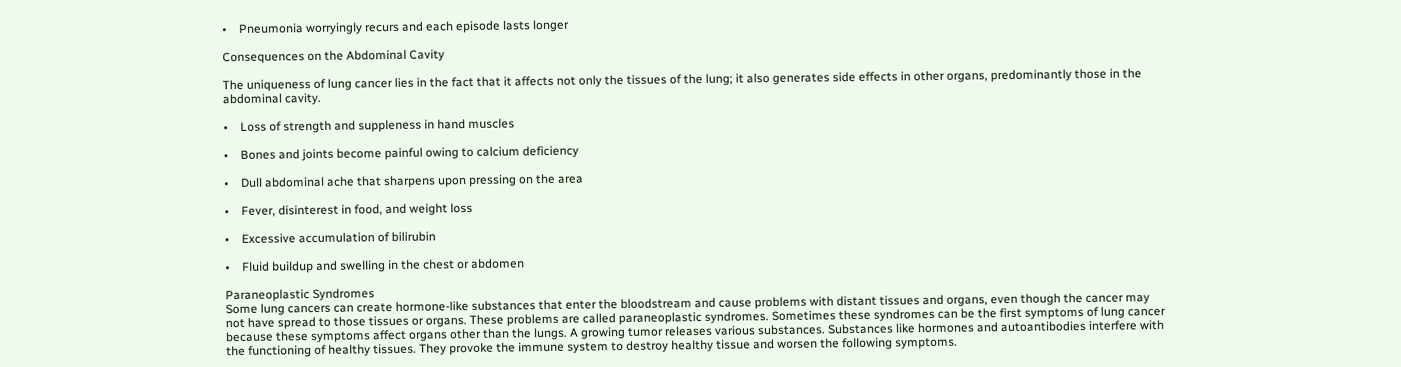•    Pneumonia worryingly recurs and each episode lasts longer

Consequences on the Abdominal Cavity

The uniqueness of lung cancer lies in the fact that it affects not only the tissues of the lung; it also generates side effects in other organs, predominantly those in the abdominal cavity.

•    Loss of strength and suppleness in hand muscles

•    Bones and joints become painful owing to calcium deficiency

•    Dull abdominal ache that sharpens upon pressing on the area

•    Fever, disinterest in food, and weight loss

•    Excessive accumulation of bilirubin

•    Fluid buildup and swelling in the chest or abdomen

Paraneoplastic Syndromes
Some lung cancers can create hormone-like substances that enter the bloodstream and cause problems with distant tissues and organs, even though the cancer may not have spread to those tissues or organs. These problems are called paraneoplastic syndromes. Sometimes these syndromes can be the first symptoms of lung cancer because these symptoms affect organs other than the lungs. A growing tumor releases various substances. Substances like hormones and autoantibodies interfere with the functioning of healthy tissues. They provoke the immune system to destroy healthy tissue and worsen the following symptoms.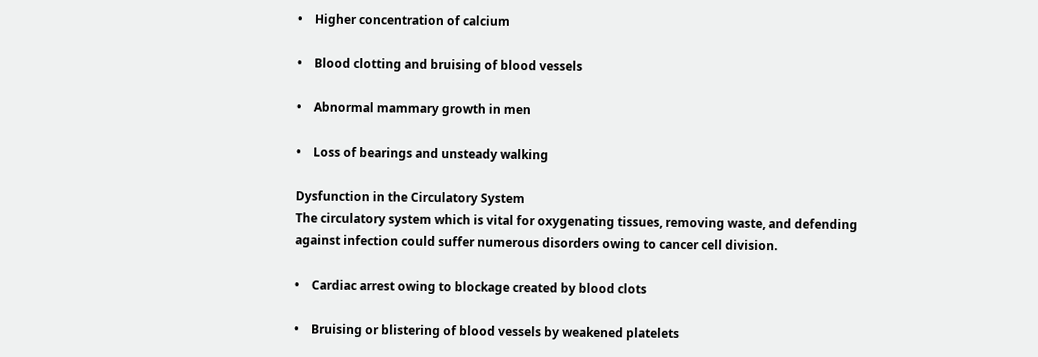•    Higher concentration of calcium

•    Blood clotting and bruising of blood vessels

•    Abnormal mammary growth in men

•    Loss of bearings and unsteady walking

Dysfunction in the Circulatory System
The circulatory system which is vital for oxygenating tissues, removing waste, and defending against infection could suffer numerous disorders owing to cancer cell division.

•    Cardiac arrest owing to blockage created by blood clots

•    Bruising or blistering of blood vessels by weakened platelets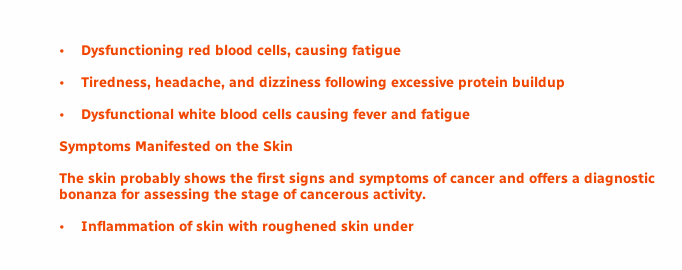•    Dysfunctioning red blood cells, causing fatigue

•    Tiredness, headache, and dizziness following excessive protein buildup

•    Dysfunctional white blood cells causing fever and fatigue

Symptoms Manifested on the Skin

The skin probably shows the first signs and symptoms of cancer and offers a diagnostic bonanza for assessing the stage of cancerous activity.

•    Inflammation of skin with roughened skin under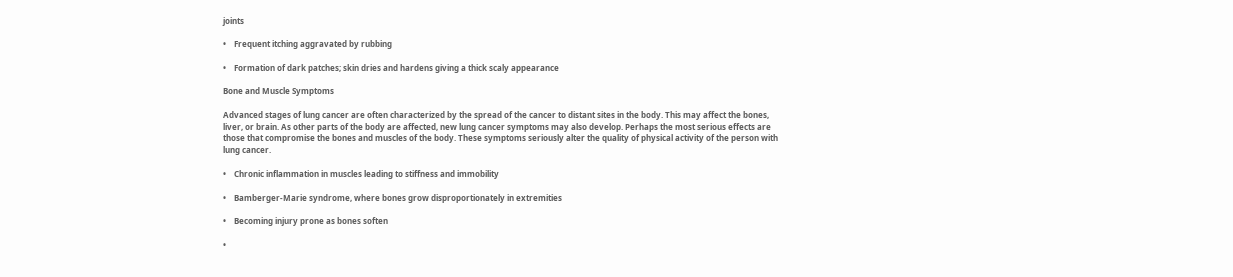joints

•    Frequent itching aggravated by rubbing

•    Formation of dark patches; skin dries and hardens giving a thick scaly appearance

Bone and Muscle Symptoms

Advanced stages of lung cancer are often characterized by the spread of the cancer to distant sites in the body. This may affect the bones, liver, or brain. As other parts of the body are affected, new lung cancer symptoms may also develop. Perhaps the most serious effects are those that compromise the bones and muscles of the body. These symptoms seriously alter the quality of physical activity of the person with lung cancer.

•    Chronic inflammation in muscles leading to stiffness and immobility

•    Bamberger-Marie syndrome, where bones grow disproportionately in extremities

•    Becoming injury prone as bones soften

•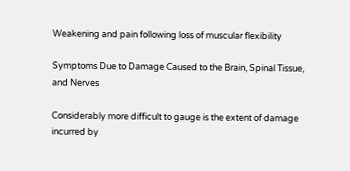Weakening and pain following loss of muscular flexibility

Symptoms Due to Damage Caused to the Brain, Spinal Tissue, and Nerves

Considerably more difficult to gauge is the extent of damage incurred by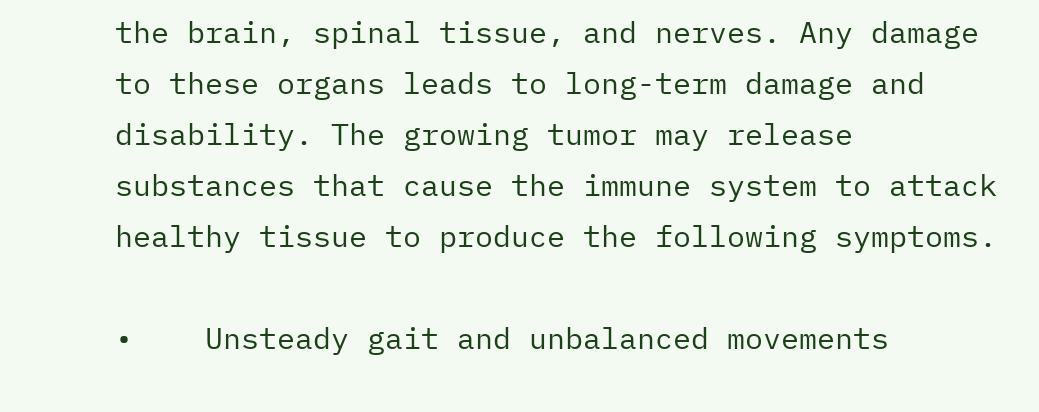the brain, spinal tissue, and nerves. Any damage to these organs leads to long-term damage and disability. The growing tumor may release substances that cause the immune system to attack healthy tissue to produce the following symptoms.

•    Unsteady gait and unbalanced movements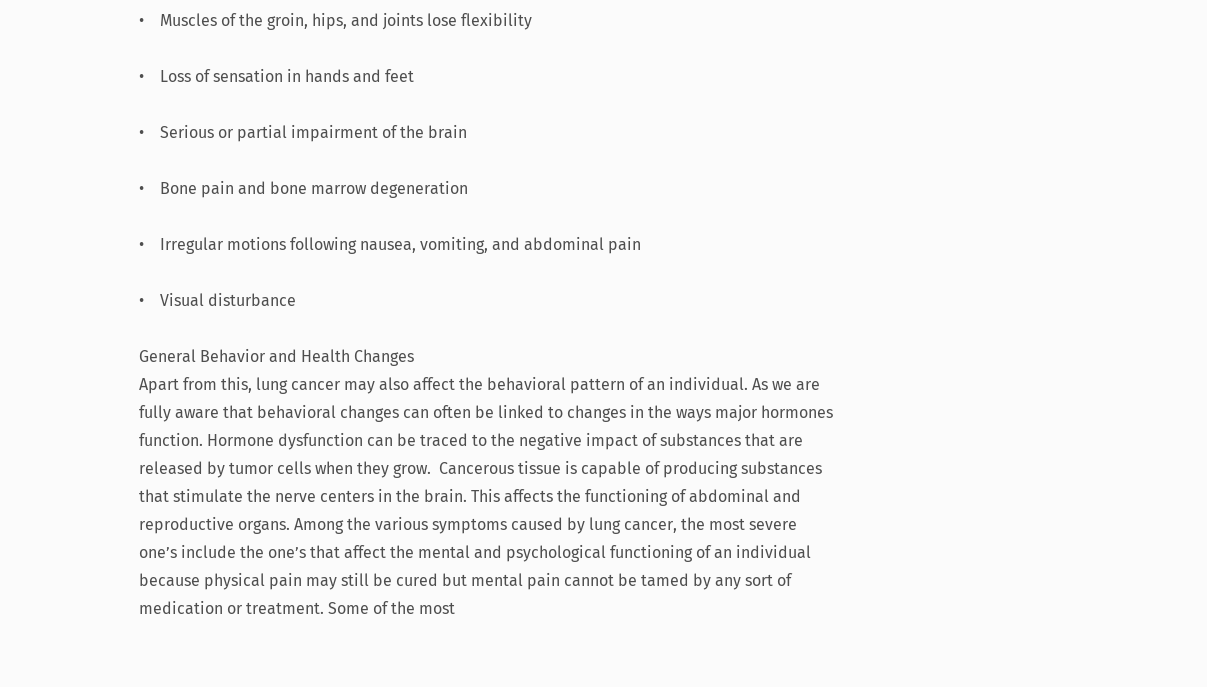•    Muscles of the groin, hips, and joints lose flexibility

•    Loss of sensation in hands and feet

•    Serious or partial impairment of the brain

•    Bone pain and bone marrow degeneration

•    Irregular motions following nausea, vomiting, and abdominal pain

•    Visual disturbance

General Behavior and Health Changes
Apart from this, lung cancer may also affect the behavioral pattern of an individual. As we are fully aware that behavioral changes can often be linked to changes in the ways major hormones function. Hormone dysfunction can be traced to the negative impact of substances that are released by tumor cells when they grow.  Cancerous tissue is capable of producing substances that stimulate the nerve centers in the brain. This affects the functioning of abdominal and reproductive organs. Among the various symptoms caused by lung cancer, the most severe one’s include the one’s that affect the mental and psychological functioning of an individual because physical pain may still be cured but mental pain cannot be tamed by any sort of medication or treatment. Some of the most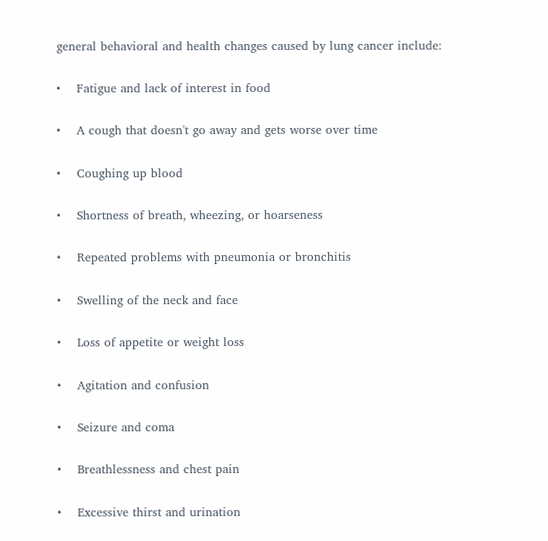general behavioral and health changes caused by lung cancer include:

•    Fatigue and lack of interest in food

•    A cough that doesn't go away and gets worse over time

•    Coughing up blood

•    Shortness of breath, wheezing, or hoarseness

•    Repeated problems with pneumonia or bronchitis

•    Swelling of the neck and face

•    Loss of appetite or weight loss

•    Agitation and confusion

•    Seizure and coma

•    Breathlessness and chest pain

•    Excessive thirst and urination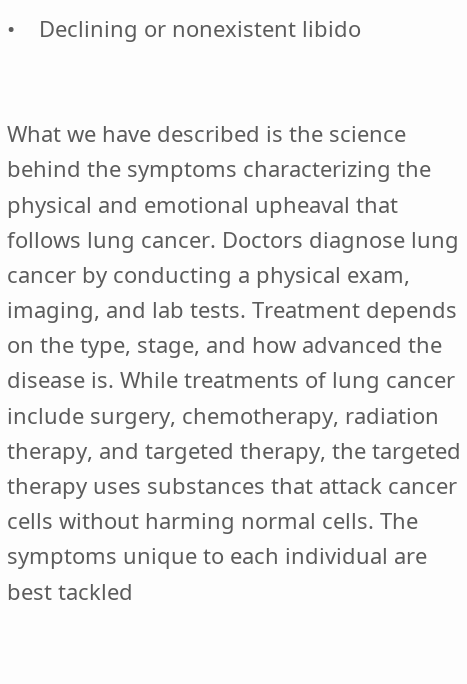•    Declining or nonexistent libido


What we have described is the science behind the symptoms characterizing the physical and emotional upheaval that follows lung cancer. Doctors diagnose lung cancer by conducting a physical exam, imaging, and lab tests. Treatment depends on the type, stage, and how advanced the disease is. While treatments of lung cancer include surgery, chemotherapy, radiation therapy, and targeted therapy, the targeted therapy uses substances that attack cancer cells without harming normal cells. The symptoms unique to each individual are best tackled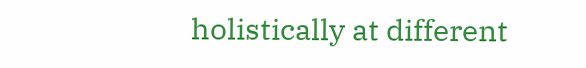holistically at different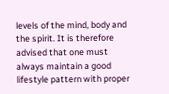levels of the mind, body and the spirit. It is therefore advised that one must always maintain a good lifestyle pattern with proper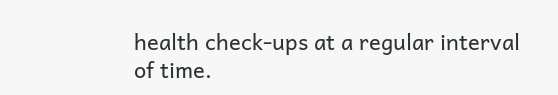health check-ups at a regular interval of time.